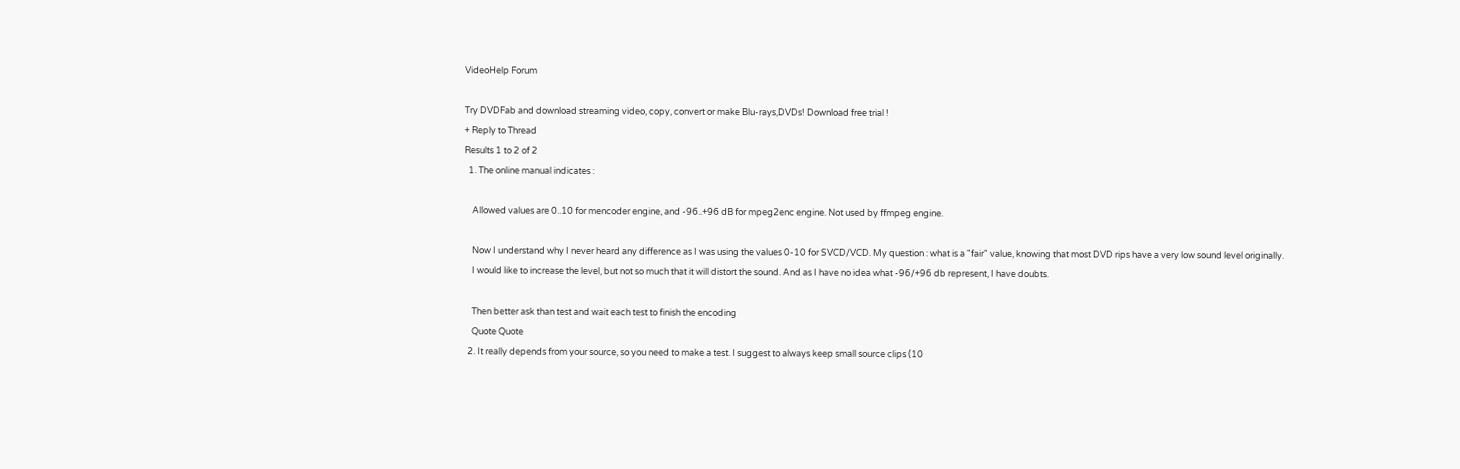VideoHelp Forum

Try DVDFab and download streaming video, copy, convert or make Blu-rays,DVDs! Download free trial !
+ Reply to Thread
Results 1 to 2 of 2
  1. The online manual indicates :

    Allowed values are 0..10 for mencoder engine, and -96..+96 dB for mpeg2enc engine. Not used by ffmpeg engine.

    Now I understand why I never heard any difference as I was using the values 0-10 for SVCD/VCD. My question : what is a "fair" value, knowing that most DVD rips have a very low sound level originally.
    I would like to increase the level, but not so much that it will distort the sound. And as I have no idea what -96/+96 db represent, I have doubts.

    Then better ask than test and wait each test to finish the encoding
    Quote Quote
  2. It really depends from your source, so you need to make a test. I suggest to always keep small source clips (10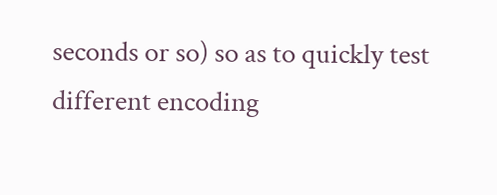seconds or so) so as to quickly test different encoding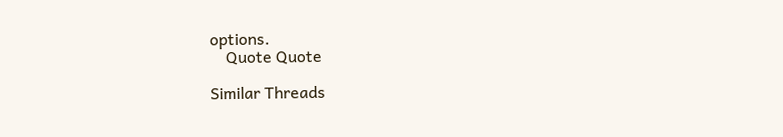options.
    Quote Quote

Similar Threads